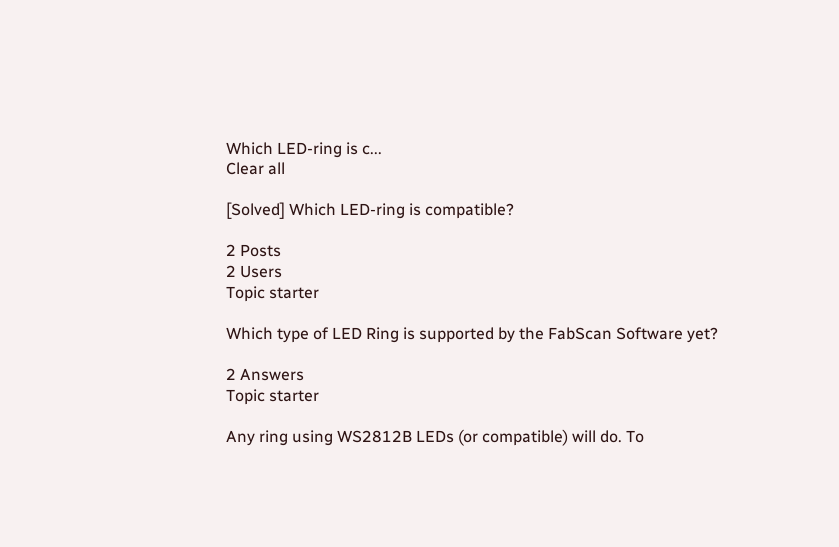Which LED-ring is c...
Clear all

[Solved] Which LED-ring is compatible?

2 Posts
2 Users
Topic starter

Which type of LED Ring is supported by the FabScan Software yet?

2 Answers
Topic starter

Any ring using WS2812B LEDs (or compatible) will do. To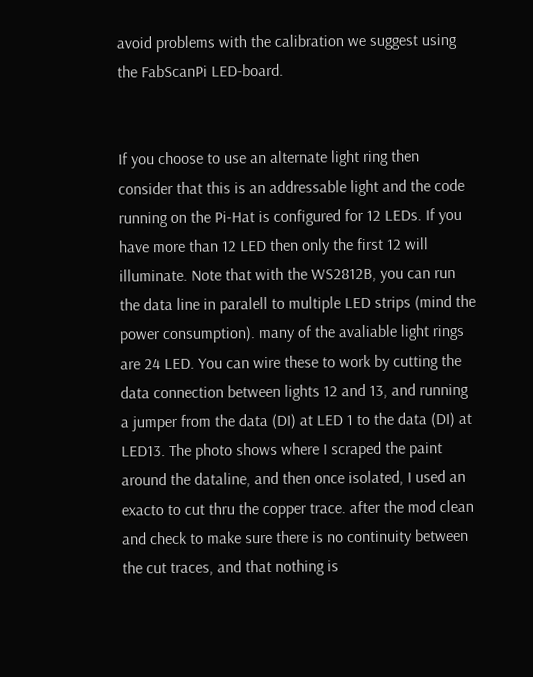avoid problems with the calibration we suggest using the FabScanPi LED-board.


If you choose to use an alternate light ring then consider that this is an addressable light and the code running on the Pi-Hat is configured for 12 LEDs. If you have more than 12 LED then only the first 12 will illuminate. Note that with the WS2812B, you can run the data line in paralell to multiple LED strips (mind the power consumption). many of the avaliable light rings are 24 LED. You can wire these to work by cutting the data connection between lights 12 and 13, and running a jumper from the data (DI) at LED 1 to the data (DI) at LED13. The photo shows where I scraped the paint around the dataline, and then once isolated, I used an exacto to cut thru the copper trace. after the mod clean and check to make sure there is no continuity between the cut traces, and that nothing is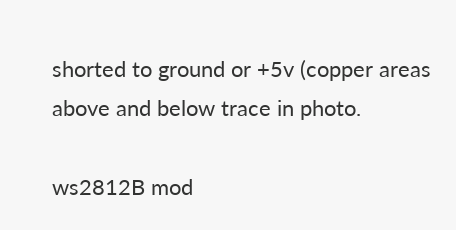shorted to ground or +5v (copper areas above and below trace in photo.

ws2812B mod